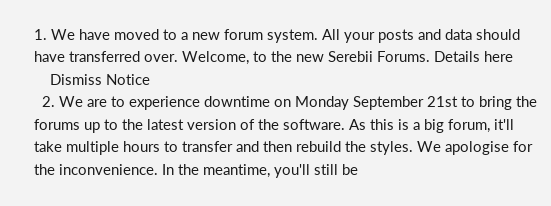1. We have moved to a new forum system. All your posts and data should have transferred over. Welcome, to the new Serebii Forums. Details here
    Dismiss Notice
  2. We are to experience downtime on Monday September 21st to bring the forums up to the latest version of the software. As this is a big forum, it'll take multiple hours to transfer and then rebuild the styles. We apologise for the inconvenience. In the meantime, you'll still be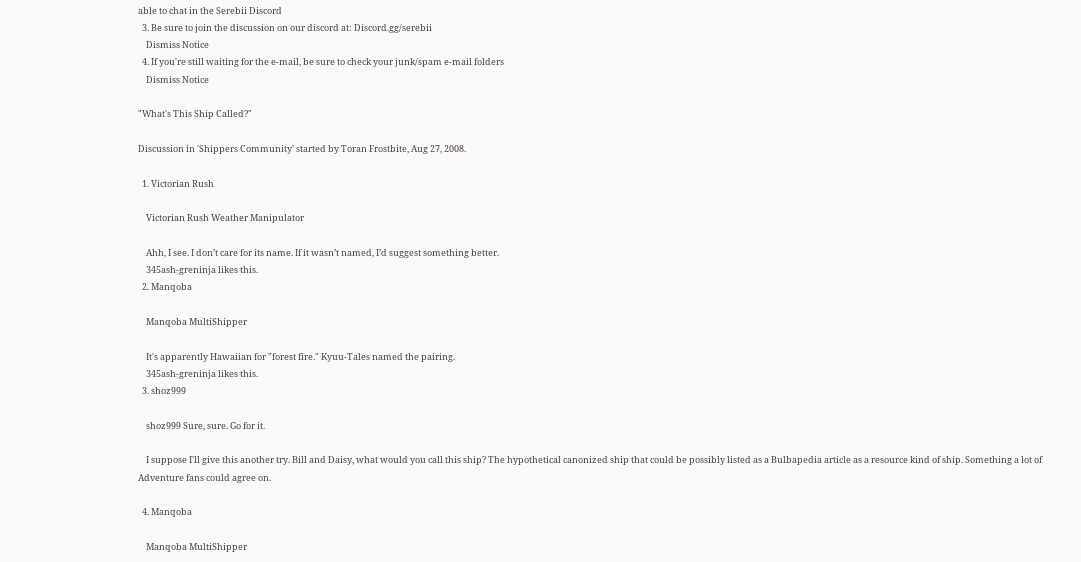able to chat in the Serebii Discord
  3. Be sure to join the discussion on our discord at: Discord.gg/serebii
    Dismiss Notice
  4. If you're still waiting for the e-mail, be sure to check your junk/spam e-mail folders
    Dismiss Notice

"What's This Ship Called?"

Discussion in 'Shippers Community' started by Toran Frostbite, Aug 27, 2008.

  1. Victorian Rush

    Victorian Rush Weather Manipulator

    Ahh, I see. I don’t care for its name. If it wasn’t named, I’d suggest something better.
    345ash-greninja likes this.
  2. Manqoba

    Manqoba MultiShipper

    It's apparently Hawaiian for "forest fire." Kyuu-Tales named the pairing.
    345ash-greninja likes this.
  3. shoz999

    shoz999 Sure, sure. Go for it.

    I suppose I'll give this another try. Bill and Daisy, what would you call this ship? The hypothetical canonized ship that could be possibly listed as a Bulbapedia article as a resource kind of ship. Something a lot of Adventure fans could agree on.

  4. Manqoba

    Manqoba MultiShipper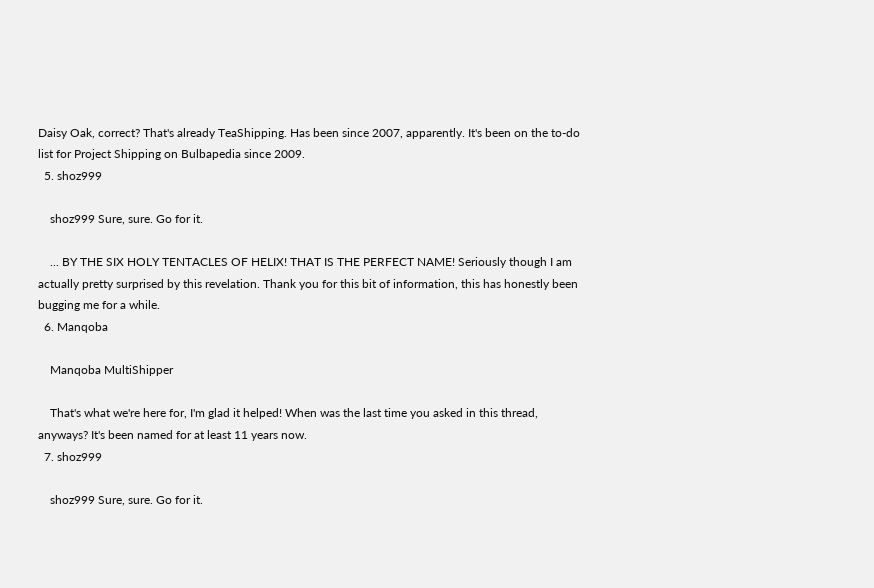Daisy Oak, correct? That's already TeaShipping. Has been since 2007, apparently. It's been on the to-do list for Project Shipping on Bulbapedia since 2009.
  5. shoz999

    shoz999 Sure, sure. Go for it.

    ... BY THE SIX HOLY TENTACLES OF HELIX! THAT IS THE PERFECT NAME! Seriously though I am actually pretty surprised by this revelation. Thank you for this bit of information, this has honestly been bugging me for a while.
  6. Manqoba

    Manqoba MultiShipper

    That's what we're here for, I'm glad it helped! When was the last time you asked in this thread, anyways? It's been named for at least 11 years now.
  7. shoz999

    shoz999 Sure, sure. Go for it.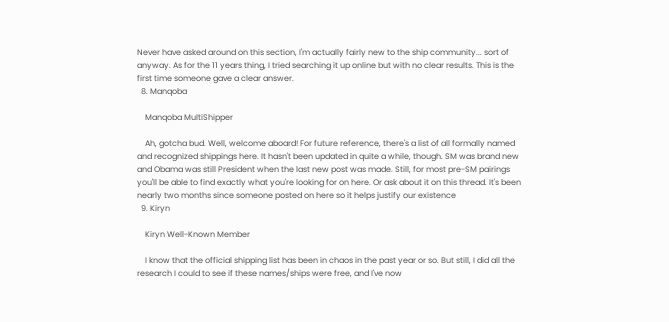Never have asked around on this section, I'm actually fairly new to the ship community... sort of anyway. As for the 11 years thing, I tried searching it up online but with no clear results. This is the first time someone gave a clear answer.
  8. Manqoba

    Manqoba MultiShipper

    Ah, gotcha bud. Well, welcome aboard! For future reference, there's a list of all formally named and recognized shippings here. It hasn't been updated in quite a while, though. SM was brand new and Obama was still President when the last new post was made. Still, for most pre-SM pairings you'll be able to find exactly what you're looking for on here. Or ask about it on this thread. It's been nearly two months since someone posted on here so it helps justify our existence
  9. Kiryn

    Kiryn Well-Known Member

    I know that the official shipping list has been in chaos in the past year or so. But still, I did all the research I could to see if these names/ships were free, and I've now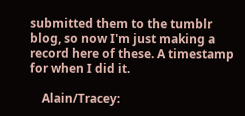submitted them to the tumblr blog, so now I'm just making a record here of these. A timestamp for when I did it.

    Alain/Tracey: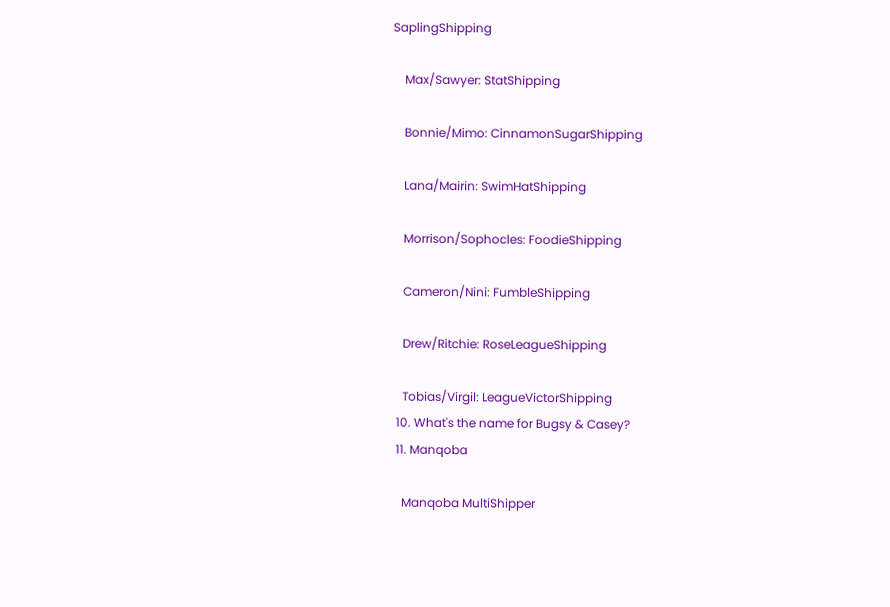SaplingShipping

    Max/Sawyer: StatShipping

    Bonnie/Mimo: CinnamonSugarShipping

    Lana/Mairin: SwimHatShipping

    Morrison/Sophocles: FoodieShipping

    Cameron/Nini: FumbleShipping

    Drew/Ritchie: RoseLeagueShipping

    Tobias/Virgil: LeagueVictorShipping
  10. What's the name for Bugsy & Casey?
  11. Manqoba

    Manqoba MultiShipper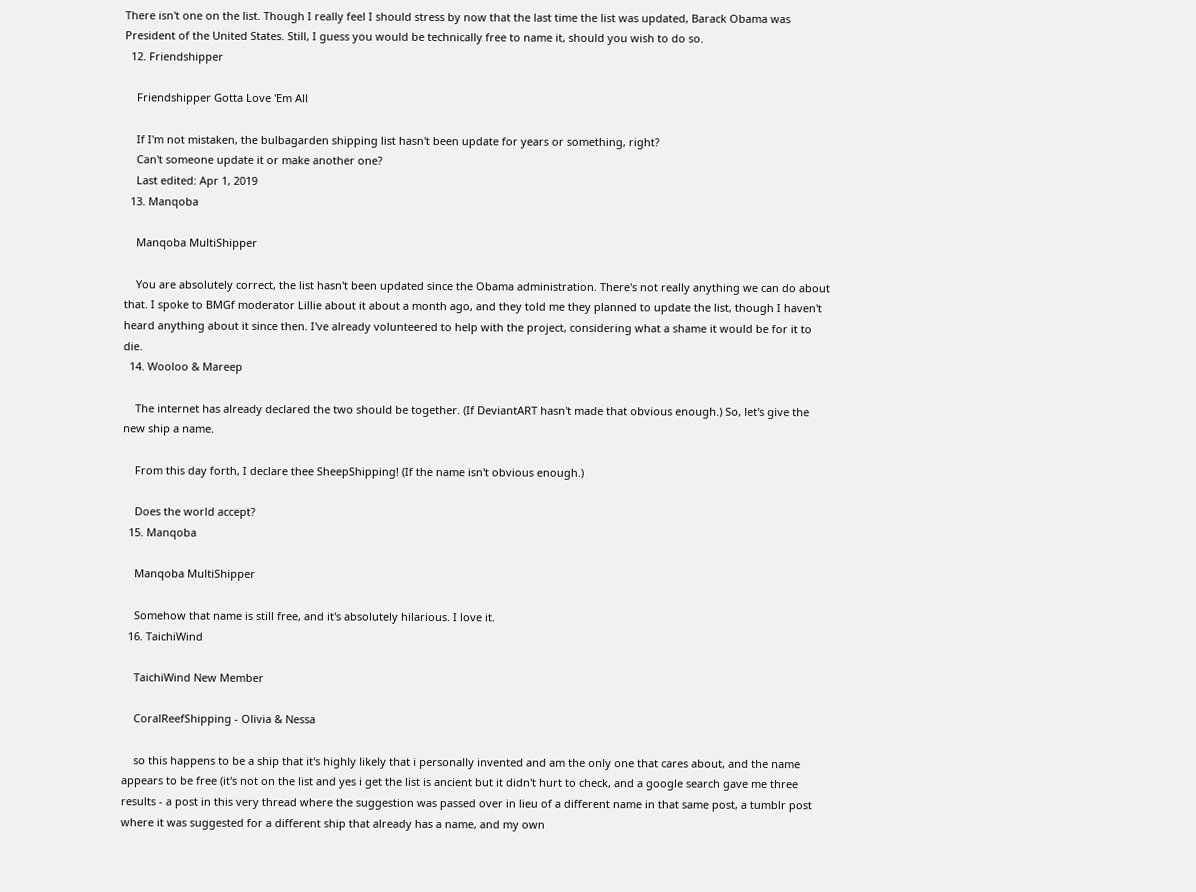There isn't one on the list. Though I really feel I should stress by now that the last time the list was updated, Barack Obama was President of the United States. Still, I guess you would be technically free to name it, should you wish to do so.
  12. Friendshipper

    Friendshipper Gotta Love 'Em All

    If I'm not mistaken, the bulbagarden shipping list hasn't been update for years or something, right?
    Can't someone update it or make another one?
    Last edited: Apr 1, 2019
  13. Manqoba

    Manqoba MultiShipper

    You are absolutely correct, the list hasn't been updated since the Obama administration. There's not really anything we can do about that. I spoke to BMGf moderator Lillie about it about a month ago, and they told me they planned to update the list, though I haven't heard anything about it since then. I've already volunteered to help with the project, considering what a shame it would be for it to die.
  14. Wooloo & Mareep

    The internet has already declared the two should be together. (If DeviantART hasn't made that obvious enough.) So, let's give the new ship a name.

    From this day forth, I declare thee SheepShipping! (If the name isn't obvious enough.)

    Does the world accept?
  15. Manqoba

    Manqoba MultiShipper

    Somehow that name is still free, and it's absolutely hilarious. I love it.
  16. TaichiWind

    TaichiWind New Member

    CoralReefShipping - Olivia & Nessa

    so this happens to be a ship that it's highly likely that i personally invented and am the only one that cares about, and the name appears to be free (it's not on the list and yes i get the list is ancient but it didn't hurt to check, and a google search gave me three results - a post in this very thread where the suggestion was passed over in lieu of a different name in that same post, a tumblr post where it was suggested for a different ship that already has a name, and my own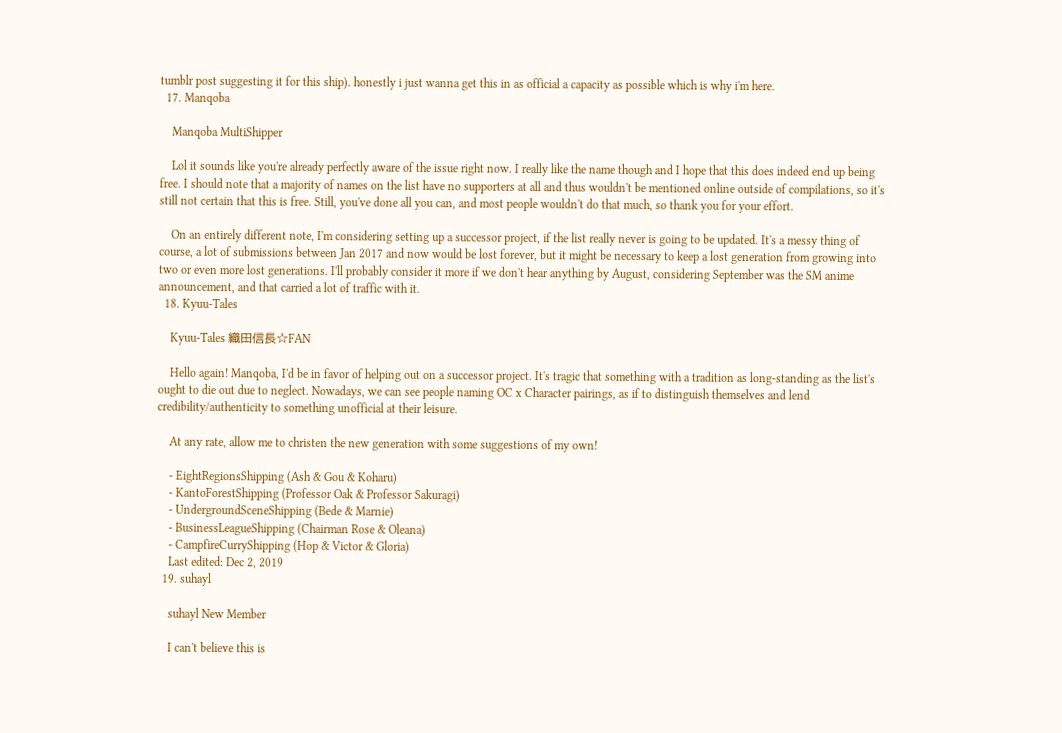tumblr post suggesting it for this ship). honestly i just wanna get this in as official a capacity as possible which is why i'm here.
  17. Manqoba

    Manqoba MultiShipper

    Lol it sounds like you're already perfectly aware of the issue right now. I really like the name though and I hope that this does indeed end up being free. I should note that a majority of names on the list have no supporters at all and thus wouldn't be mentioned online outside of compilations, so it's still not certain that this is free. Still, you've done all you can, and most people wouldn't do that much, so thank you for your effort.

    On an entirely different note, I'm considering setting up a successor project, if the list really never is going to be updated. It's a messy thing of course, a lot of submissions between Jan 2017 and now would be lost forever, but it might be necessary to keep a lost generation from growing into two or even more lost generations. I'll probably consider it more if we don't hear anything by August, considering September was the SM anime announcement, and that carried a lot of traffic with it.
  18. Kyuu-Tales

    Kyuu-Tales 織田信長☆FAN

    Hello again! Manqoba, I'd be in favor of helping out on a successor project. It's tragic that something with a tradition as long-standing as the list's ought to die out due to neglect. Nowadays, we can see people naming OC x Character pairings, as if to distinguish themselves and lend credibility/authenticity to something unofficial at their leisure.

    At any rate, allow me to christen the new generation with some suggestions of my own!

    - EightRegionsShipping (Ash & Gou & Koharu)
    - KantoForestShipping (Professor Oak & Professor Sakuragi)
    - UndergroundSceneShipping (Bede & Marnie)
    - BusinessLeagueShipping (Chairman Rose & Oleana)
    - CampfireCurryShipping (Hop & Victor & Gloria)
    Last edited: Dec 2, 2019
  19. suhayl

    suhayl New Member

    I can't believe this is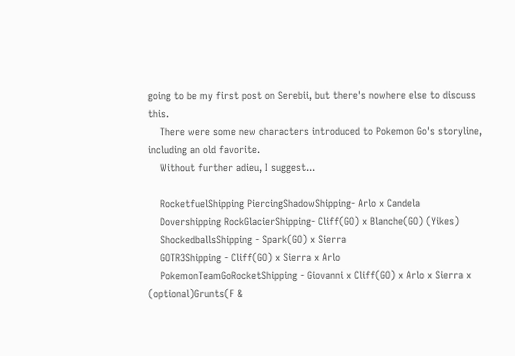going to be my first post on Serebii, but there's nowhere else to discuss this.
    There were some new characters introduced to Pokemon Go's storyline, including an old favorite.
    Without further adieu, I suggest...

    RocketfuelShipping PiercingShadowShipping- Arlo x Candela
    Dovershipping RockGlacierShipping- Cliff(GO) x Blanche(GO) (Yikes)
    ShockedballsShipping - Spark(GO) x Sierra
    GOTR3Shipping - Cliff(GO) x Sierra x Arlo
    PokemonTeamGoRocketShipping - Giovanni x Cliff(GO) x Arlo x Sierra x (optional)Grunts(F &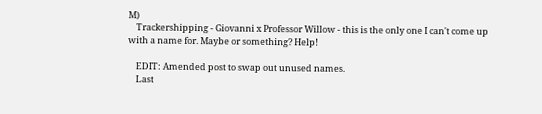M)
    Trackershipping - Giovanni x Professor Willow - this is the only one I can't come up with a name for. Maybe or something? Help!

    EDIT: Amended post to swap out unused names.
    Last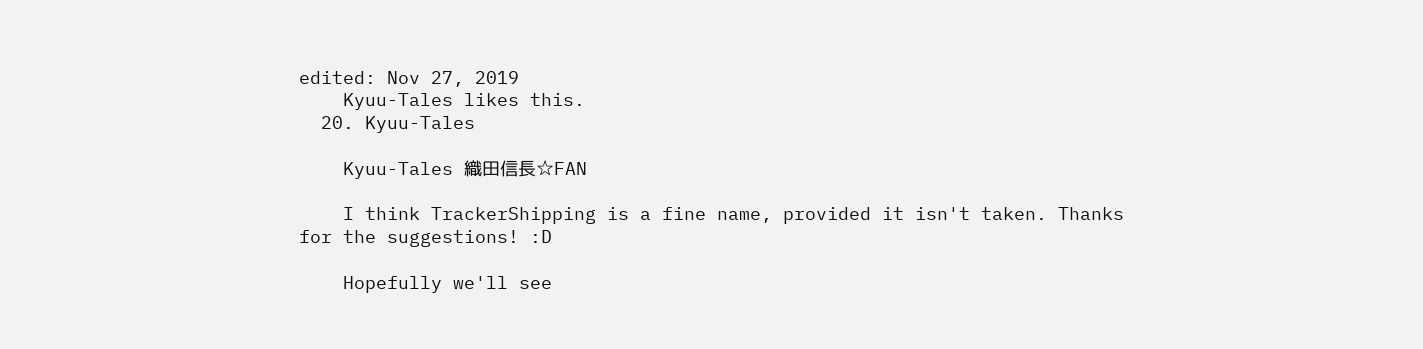edited: Nov 27, 2019
    Kyuu-Tales likes this.
  20. Kyuu-Tales

    Kyuu-Tales 織田信長☆FAN

    I think TrackerShipping is a fine name, provided it isn't taken. Thanks for the suggestions! :D

    Hopefully we'll see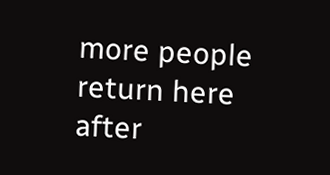more people return here after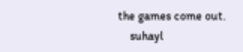the games come out.
    suhayl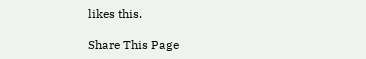likes this.

Share This Page